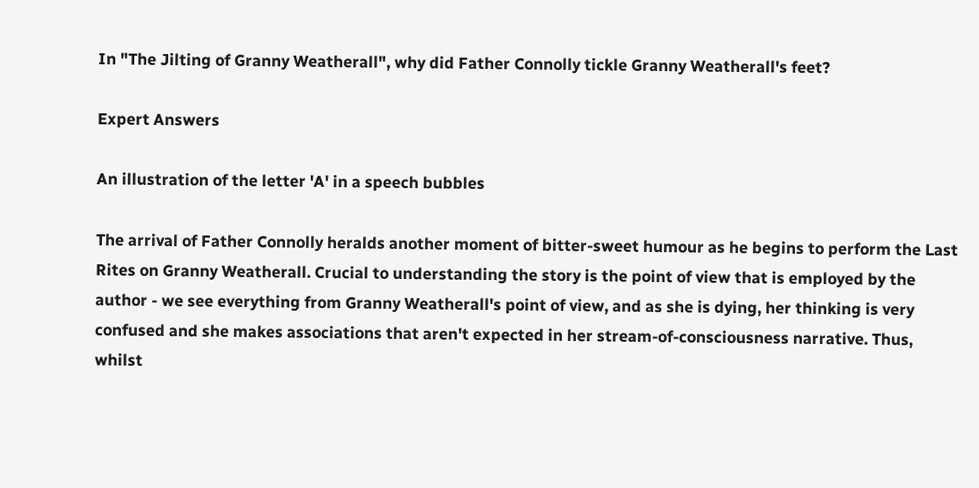In "The Jilting of Granny Weatherall", why did Father Connolly tickle Granny Weatherall's feet?

Expert Answers

An illustration of the letter 'A' in a speech bubbles

The arrival of Father Connolly heralds another moment of bitter-sweet humour as he begins to perform the Last Rites on Granny Weatherall. Crucial to understanding the story is the point of view that is employed by the author - we see everything from Granny Weatherall's point of view, and as she is dying, her thinking is very confused and she makes associations that aren't expected in her stream-of-consciousness narrative. Thus, whilst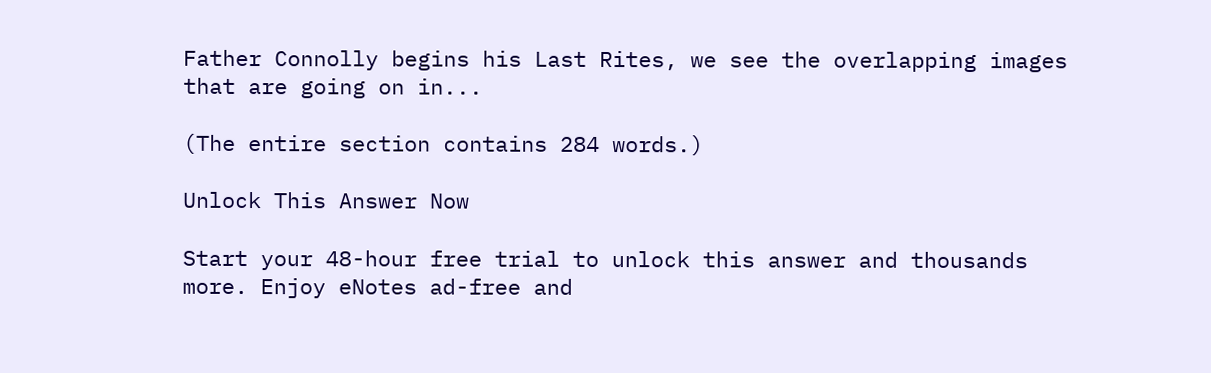Father Connolly begins his Last Rites, we see the overlapping images that are going on in...

(The entire section contains 284 words.)

Unlock This Answer Now

Start your 48-hour free trial to unlock this answer and thousands more. Enjoy eNotes ad-free and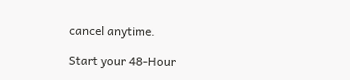cancel anytime.

Start your 48-Hour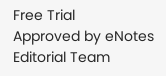Free Trial
Approved by eNotes Editorial Team